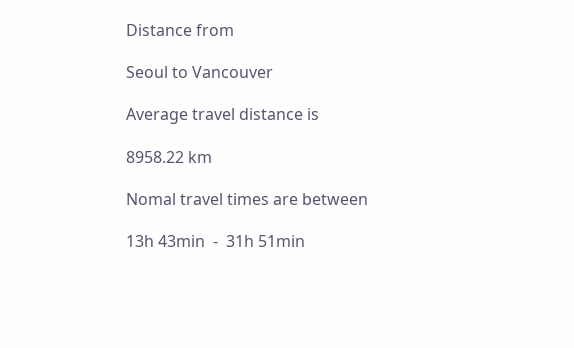Distance from

Seoul to Vancouver

Average travel distance is

8958.22 km

Nomal travel times are between

13h 43min  -  31h 51min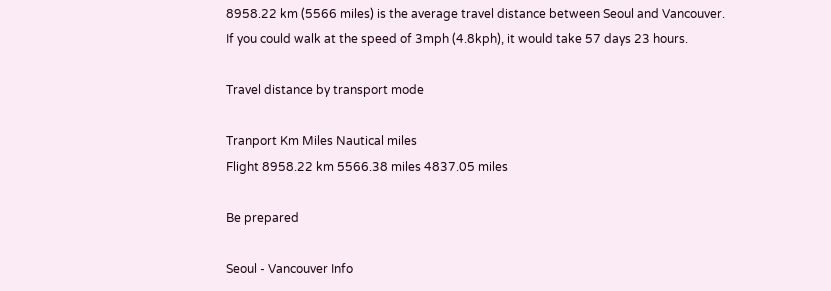8958.22 km (5566 miles) is the average travel distance between Seoul and Vancouver. If you could walk at the speed of 3mph (4.8kph), it would take 57 days 23 hours.

Travel distance by transport mode

Tranport Km Miles Nautical miles
Flight 8958.22 km 5566.38 miles 4837.05 miles

Be prepared

Seoul - Vancouver Info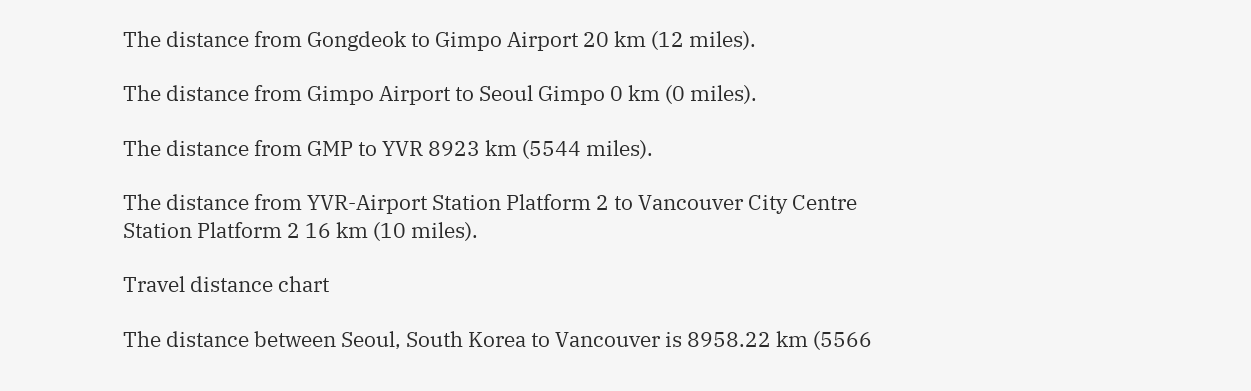The distance from Gongdeok to Gimpo Airport 20 km (12 miles).

The distance from Gimpo Airport to Seoul Gimpo 0 km (0 miles).

The distance from GMP to YVR 8923 km (5544 miles).

The distance from YVR-Airport Station Platform 2 to Vancouver City Centre Station Platform 2 16 km (10 miles).

Travel distance chart

The distance between Seoul, South Korea to Vancouver is 8958.22 km (5566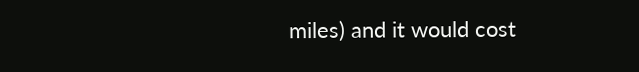miles) and it would cost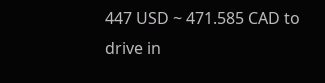447 USD ~ 471.585 CAD to drive in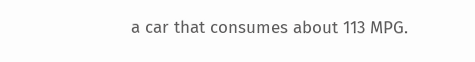a car that consumes about 113 MPG.